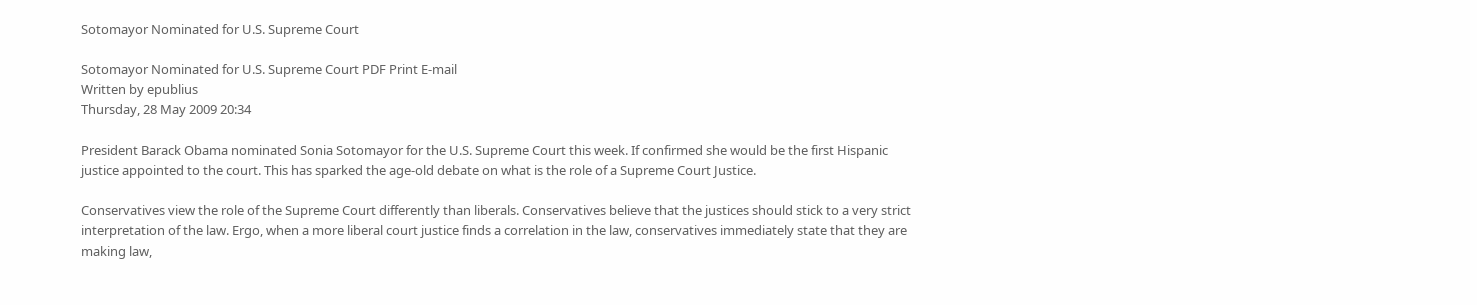Sotomayor Nominated for U.S. Supreme Court

Sotomayor Nominated for U.S. Supreme Court PDF Print E-mail
Written by epublius
Thursday, 28 May 2009 20:34

President Barack Obama nominated Sonia Sotomayor for the U.S. Supreme Court this week. If confirmed she would be the first Hispanic justice appointed to the court. This has sparked the age-old debate on what is the role of a Supreme Court Justice.

Conservatives view the role of the Supreme Court differently than liberals. Conservatives believe that the justices should stick to a very strict interpretation of the law. Ergo, when a more liberal court justice finds a correlation in the law, conservatives immediately state that they are making law,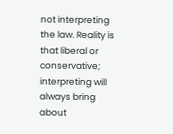not interpreting the law. Reality is that liberal or conservative; interpreting will always bring about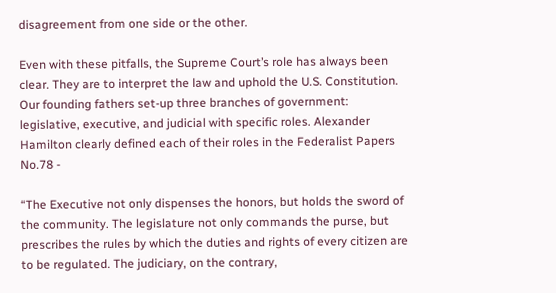disagreement from one side or the other.

Even with these pitfalls, the Supreme Court’s role has always been clear. They are to interpret the law and uphold the U.S. Constitution. Our founding fathers set-up three branches of government: legislative, executive, and judicial with specific roles. Alexander Hamilton clearly defined each of their roles in the Federalist Papers No.78 -

“The Executive not only dispenses the honors, but holds the sword of the community. The legislature not only commands the purse, but prescribes the rules by which the duties and rights of every citizen are to be regulated. The judiciary, on the contrary,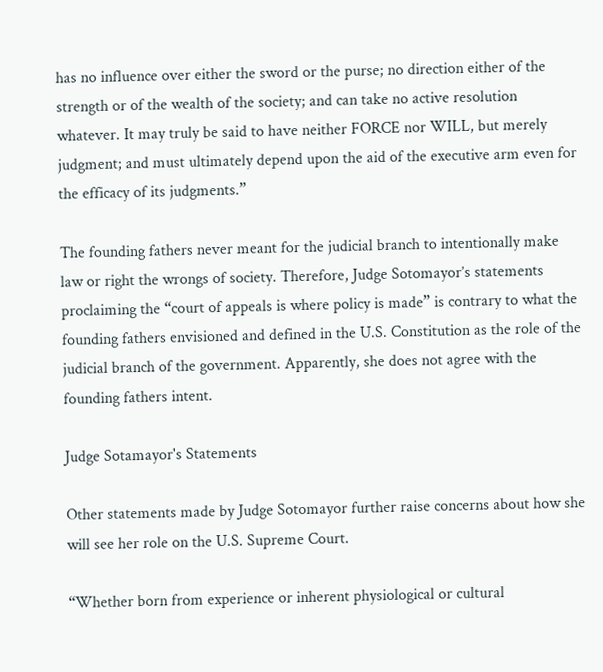has no influence over either the sword or the purse; no direction either of the strength or of the wealth of the society; and can take no active resolution whatever. It may truly be said to have neither FORCE nor WILL, but merely judgment; and must ultimately depend upon the aid of the executive arm even for the efficacy of its judgments.”

The founding fathers never meant for the judicial branch to intentionally make law or right the wrongs of society. Therefore, Judge Sotomayor’s statements proclaiming the “court of appeals is where policy is made” is contrary to what the founding fathers envisioned and defined in the U.S. Constitution as the role of the judicial branch of the government. Apparently, she does not agree with the founding fathers intent.

Judge Sotamayor's Statements

Other statements made by Judge Sotomayor further raise concerns about how she will see her role on the U.S. Supreme Court.

“Whether born from experience or inherent physiological or cultural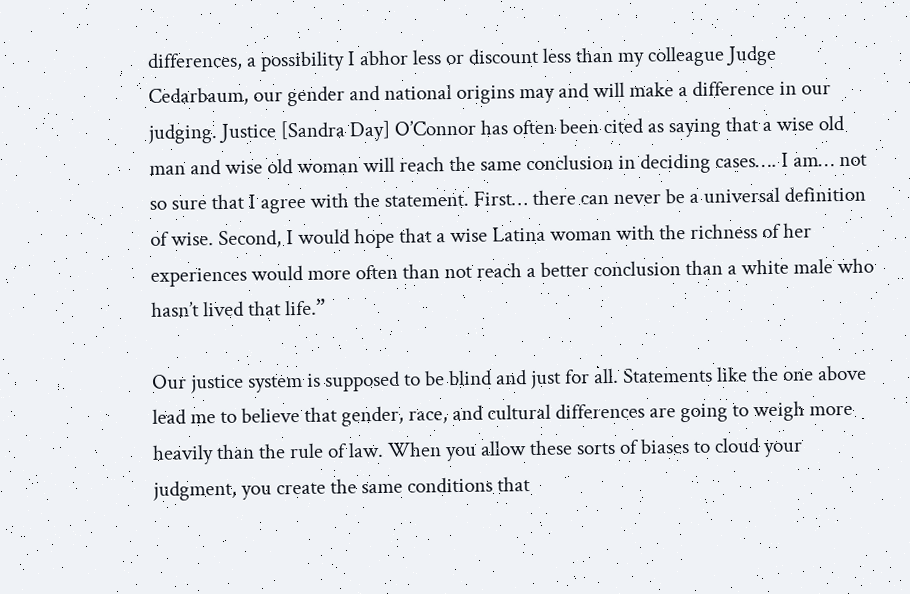differences, a possibility I abhor less or discount less than my colleague Judge Cedarbaum, our gender and national origins may and will make a difference in our judging. Justice [Sandra Day] O’Connor has often been cited as saying that a wise old man and wise old woman will reach the same conclusion in deciding cases…. I am… not so sure that I agree with the statement. First… there can never be a universal definition of wise. Second, I would hope that a wise Latina woman with the richness of her experiences would more often than not reach a better conclusion than a white male who hasn’t lived that life.”

Our justice system is supposed to be blind and just for all. Statements like the one above lead me to believe that gender, race, and cultural differences are going to weigh more heavily than the rule of law. When you allow these sorts of biases to cloud your judgment, you create the same conditions that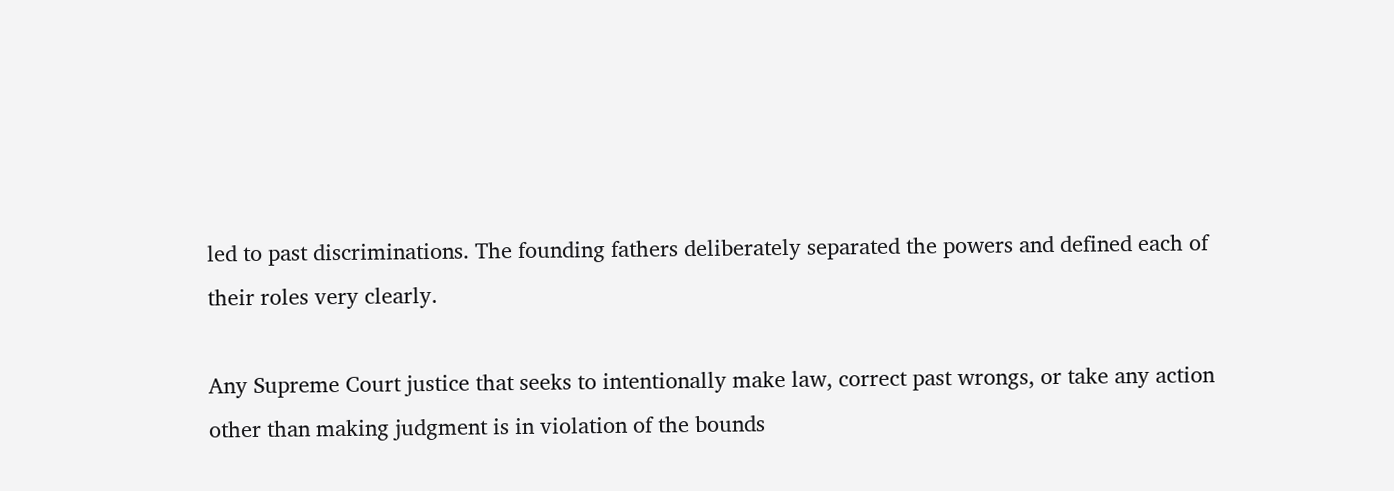led to past discriminations. The founding fathers deliberately separated the powers and defined each of their roles very clearly.

Any Supreme Court justice that seeks to intentionally make law, correct past wrongs, or take any action other than making judgment is in violation of the bounds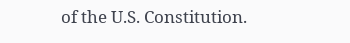of the U.S. Constitution.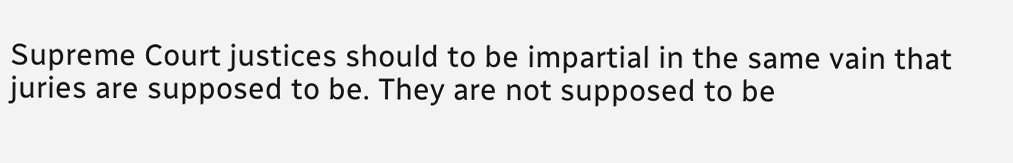Supreme Court justices should to be impartial in the same vain that juries are supposed to be. They are not supposed to be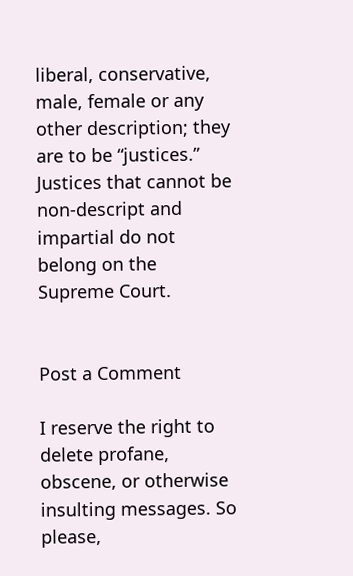liberal, conservative, male, female or any other description; they are to be “justices.” Justices that cannot be non-descript and impartial do not belong on the Supreme Court.


Post a Comment

I reserve the right to delete profane, obscene, or otherwise insulting messages. So please,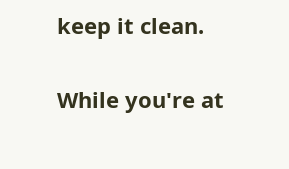keep it clean.

While you're at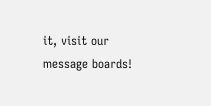it, visit our message boards!